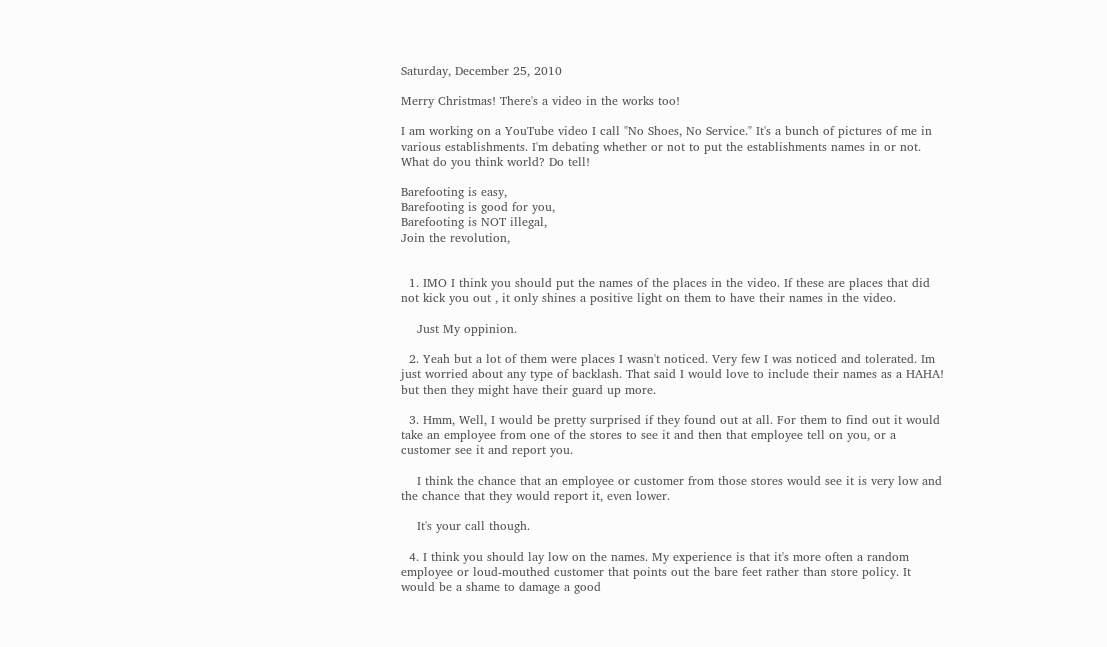Saturday, December 25, 2010

Merry Christmas! There's a video in the works too!

I am working on a YouTube video I call "No Shoes, No Service." It's a bunch of pictures of me in various establishments. I'm debating whether or not to put the establishments names in or not. What do you think world? Do tell!

Barefooting is easy,
Barefooting is good for you,
Barefooting is NOT illegal,
Join the revolution,


  1. IMO I think you should put the names of the places in the video. If these are places that did not kick you out , it only shines a positive light on them to have their names in the video.

    Just My oppinion.

  2. Yeah but a lot of them were places I wasn't noticed. Very few I was noticed and tolerated. Im just worried about any type of backlash. That said I would love to include their names as a HAHA! but then they might have their guard up more.

  3. Hmm, Well, I would be pretty surprised if they found out at all. For them to find out it would take an employee from one of the stores to see it and then that employee tell on you, or a customer see it and report you.

    I think the chance that an employee or customer from those stores would see it is very low and the chance that they would report it, even lower.

    It's your call though.

  4. I think you should lay low on the names. My experience is that it's more often a random employee or loud-mouthed customer that points out the bare feet rather than store policy. It would be a shame to damage a good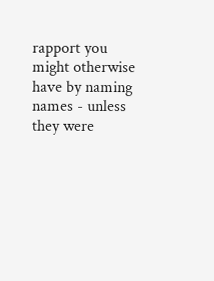rapport you might otherwise have by naming names - unless they were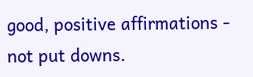good, positive affirmations - not put downs.